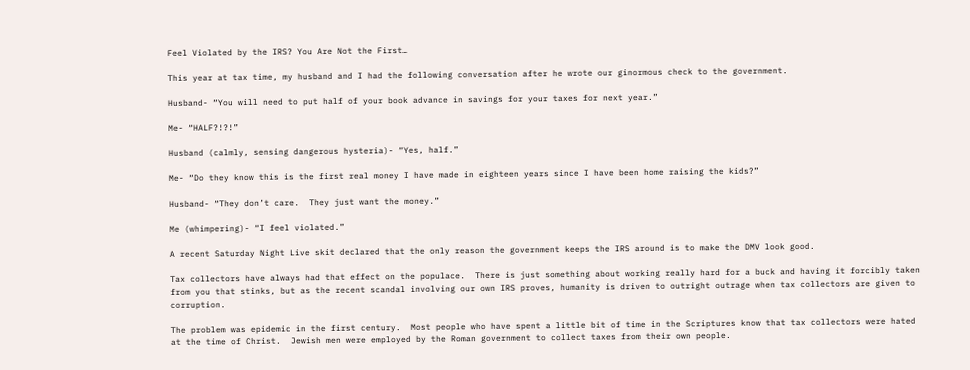Feel Violated by the IRS? You Are Not the First…

This year at tax time, my husband and I had the following conversation after he wrote our ginormous check to the government.

Husband- “You will need to put half of your book advance in savings for your taxes for next year.”

Me- “HALF?!?!”

Husband (calmly, sensing dangerous hysteria)- “Yes, half.”

Me- “Do they know this is the first real money I have made in eighteen years since I have been home raising the kids?”

Husband- “They don’t care.  They just want the money.”

Me (whimpering)- “I feel violated.”

A recent Saturday Night Live skit declared that the only reason the government keeps the IRS around is to make the DMV look good.

Tax collectors have always had that effect on the populace.  There is just something about working really hard for a buck and having it forcibly taken from you that stinks, but as the recent scandal involving our own IRS proves, humanity is driven to outright outrage when tax collectors are given to corruption.

The problem was epidemic in the first century.  Most people who have spent a little bit of time in the Scriptures know that tax collectors were hated at the time of Christ.  Jewish men were employed by the Roman government to collect taxes from their own people.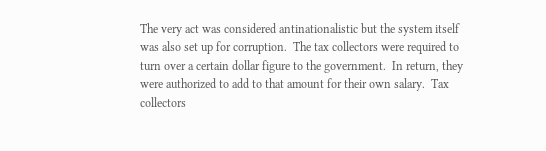The very act was considered antinationalistic but the system itself was also set up for corruption.  The tax collectors were required to turn over a certain dollar figure to the government.  In return, they were authorized to add to that amount for their own salary.  Tax collectors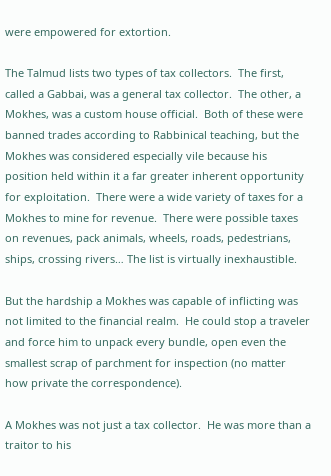were empowered for extortion.

The Talmud lists two types of tax collectors.  The first, called a Gabbai, was a general tax collector.  The other, a Mokhes, was a custom house official.  Both of these were banned trades according to Rabbinical teaching, but the Mokhes was considered especially vile because his position held within it a far greater inherent opportunity for exploitation.  There were a wide variety of taxes for a Mokhes to mine for revenue.  There were possible taxes on revenues, pack animals, wheels, roads, pedestrians, ships, crossing rivers… The list is virtually inexhaustible.

But the hardship a Mokhes was capable of inflicting was not limited to the financial realm.  He could stop a traveler and force him to unpack every bundle, open even the smallest scrap of parchment for inspection (no matter how private the correspondence).

A Mokhes was not just a tax collector.  He was more than a traitor to his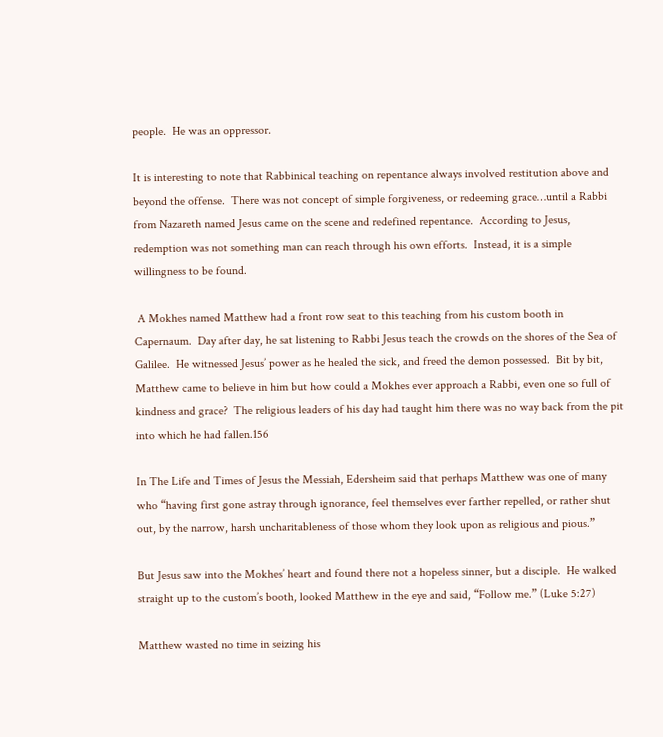people.  He was an oppressor.

It is interesting to note that Rabbinical teaching on repentance always involved restitution above and beyond the offense.  There was not concept of simple forgiveness, or redeeming grace…until a Rabbi from Nazareth named Jesus came on the scene and redefined repentance.  According to Jesus, redemption was not something man can reach through his own efforts.  Instead, it is a simple willingness to be found.

 A Mokhes named Matthew had a front row seat to this teaching from his custom booth in Capernaum.  Day after day, he sat listening to Rabbi Jesus teach the crowds on the shores of the Sea of Galilee.  He witnessed Jesus’ power as he healed the sick, and freed the demon possessed.  Bit by bit, Matthew came to believe in him but how could a Mokhes ever approach a Rabbi, even one so full of kindness and grace?  The religious leaders of his day had taught him there was no way back from the pit into which he had fallen.156

In The Life and Times of Jesus the Messiah, Edersheim said that perhaps Matthew was one of many who “having first gone astray through ignorance, feel themselves ever farther repelled, or rather shut out, by the narrow, harsh uncharitableness of those whom they look upon as religious and pious.”

But Jesus saw into the Mokhes’ heart and found there not a hopeless sinner, but a disciple.  He walked straight up to the custom’s booth, looked Matthew in the eye and said, “Follow me.” (Luke 5:27)

Matthew wasted no time in seizing his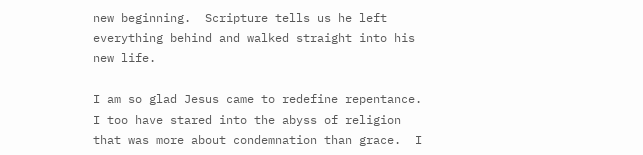new beginning.  Scripture tells us he left everything behind and walked straight into his new life.

I am so glad Jesus came to redefine repentance.  I too have stared into the abyss of religion that was more about condemnation than grace.  I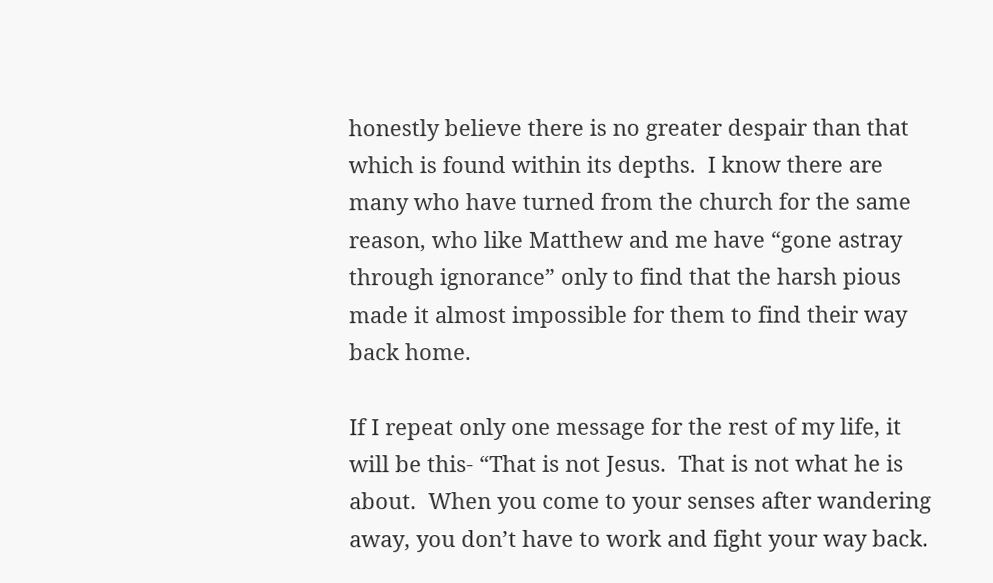honestly believe there is no greater despair than that which is found within its depths.  I know there are many who have turned from the church for the same reason, who like Matthew and me have “gone astray through ignorance” only to find that the harsh pious made it almost impossible for them to find their way back home.

If I repeat only one message for the rest of my life, it will be this- “That is not Jesus.  That is not what he is about.  When you come to your senses after wandering away, you don’t have to work and fight your way back.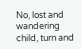No, lost and wandering child, turn and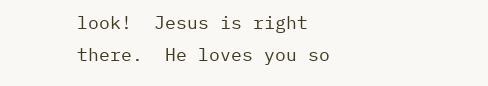look!  Jesus is right there.  He loves you so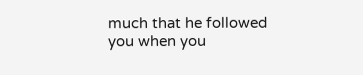much that he followed you when you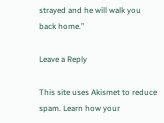strayed and he will walk you back home.”

Leave a Reply

This site uses Akismet to reduce spam. Learn how your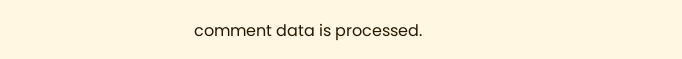comment data is processed.